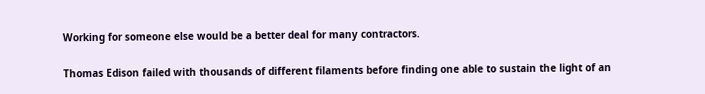Working for someone else would be a better deal for many contractors.

Thomas Edison failed with thousands of different filaments before finding one able to sustain the light of an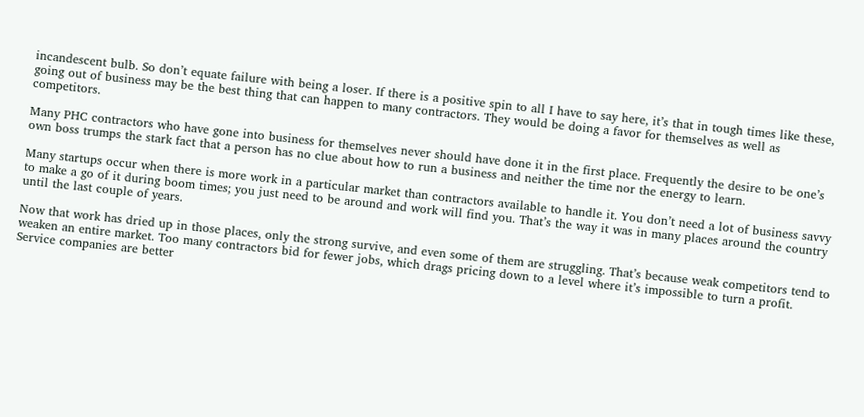incandescent bulb. So don’t equate failure with being a loser. If there is a positive spin to all I have to say here, it’s that in tough times like these, going out of business may be the best thing that can happen to many contractors. They would be doing a favor for themselves as well as competitors.

Many PHC contractors who have gone into business for themselves never should have done it in the first place. Frequently the desire to be one’s own boss trumps the stark fact that a person has no clue about how to run a business and neither the time nor the energy to learn.

Many startups occur when there is more work in a particular market than contractors available to handle it. You don’t need a lot of business savvy to make a go of it during boom times; you just need to be around and work will find you. That’s the way it was in many places around the country until the last couple of years.

Now that work has dried up in those places, only the strong survive, and even some of them are struggling. That’s because weak competitors tend to weaken an entire market. Too many contractors bid for fewer jobs, which drags pricing down to a level where it’s impossible to turn a profit. Service companies are better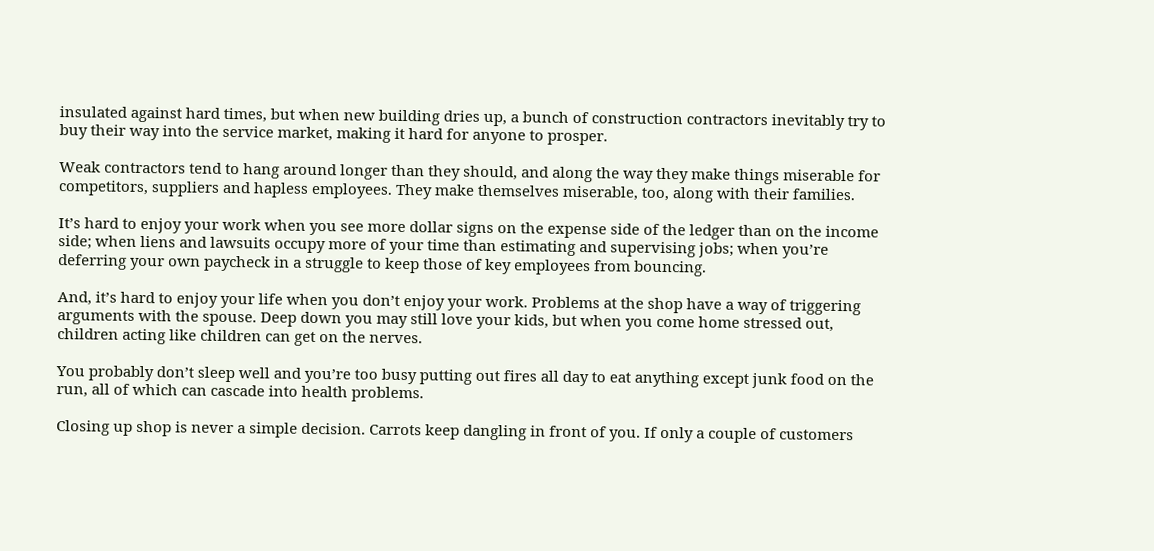insulated against hard times, but when new building dries up, a bunch of construction contractors inevitably try to buy their way into the service market, making it hard for anyone to prosper.

Weak contractors tend to hang around longer than they should, and along the way they make things miserable for competitors, suppliers and hapless employees. They make themselves miserable, too, along with their families.

It’s hard to enjoy your work when you see more dollar signs on the expense side of the ledger than on the income side; when liens and lawsuits occupy more of your time than estimating and supervising jobs; when you’re deferring your own paycheck in a struggle to keep those of key employees from bouncing.

And, it’s hard to enjoy your life when you don’t enjoy your work. Problems at the shop have a way of triggering arguments with the spouse. Deep down you may still love your kids, but when you come home stressed out, children acting like children can get on the nerves.

You probably don’t sleep well and you’re too busy putting out fires all day to eat anything except junk food on the run, all of which can cascade into health problems.

Closing up shop is never a simple decision. Carrots keep dangling in front of you. If only a couple of customers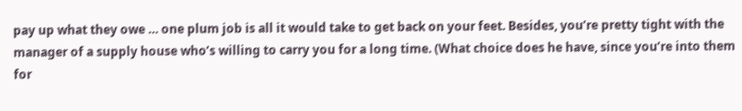pay up what they owe … one plum job is all it would take to get back on your feet. Besides, you’re pretty tight with the manager of a supply house who’s willing to carry you for a long time. (What choice does he have, since you’re into them for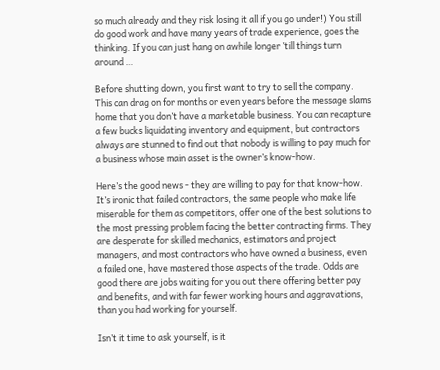so much already and they risk losing it all if you go under!) You still do good work and have many years of trade experience, goes the thinking. If you can just hang on awhile longer ’till things turn around …

Before shutting down, you first want to try to sell the company. This can drag on for months or even years before the message slams home that you don’t have a marketable business. You can recapture a few bucks liquidating inventory and equipment, but contractors always are stunned to find out that nobody is willing to pay much for a business whose main asset is the owner’s know-how.

Here’s the good news - they are willing to pay for that know-how. It’s ironic that failed contractors, the same people who make life miserable for them as competitors, offer one of the best solutions to the most pressing problem facing the better contracting firms. They are desperate for skilled mechanics, estimators and project managers, and most contractors who have owned a business, even a failed one, have mastered those aspects of the trade. Odds are good there are jobs waiting for you out there offering better pay and benefits, and with far fewer working hours and aggravations, than you had working for yourself.

Isn’t it time to ask yourself, is it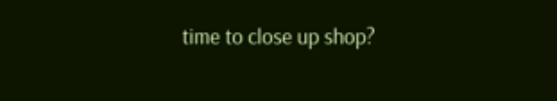time to close up shop?